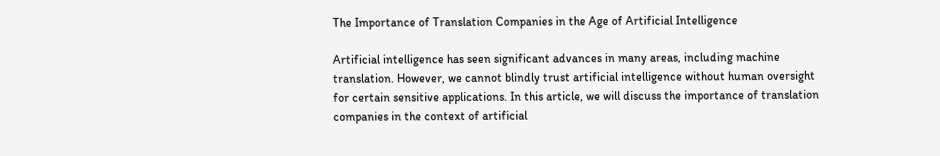The Importance of Translation Companies in the Age of Artificial Intelligence

Artificial intelligence has seen significant advances in many areas, including machine translation. However, we cannot blindly trust artificial intelligence without human oversight for certain sensitive applications. In this article, we will discuss the importance of translation companies in the context of artificial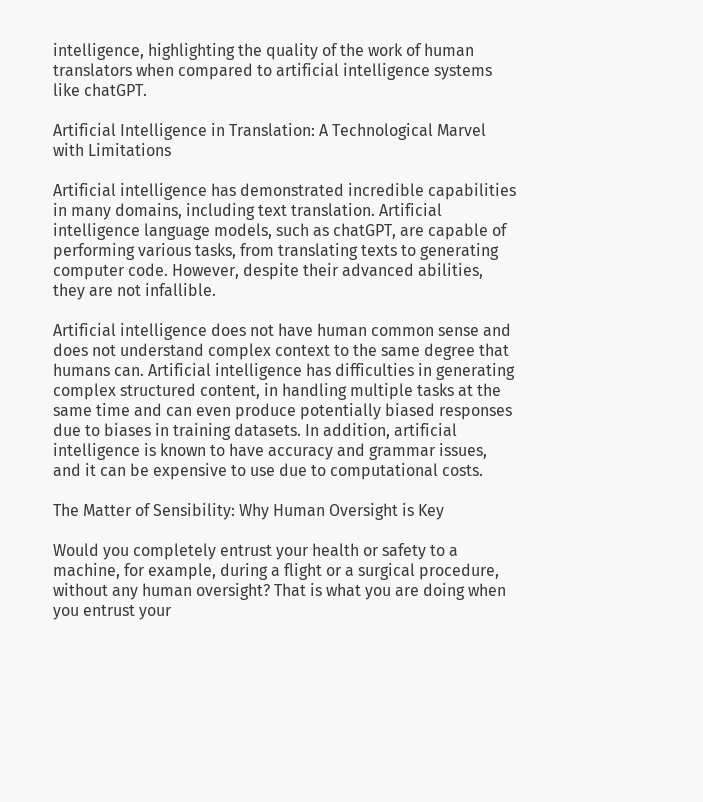intelligence, highlighting the quality of the work of human translators when compared to artificial intelligence systems like chatGPT.

Artificial Intelligence in Translation: A Technological Marvel with Limitations

Artificial intelligence has demonstrated incredible capabilities in many domains, including text translation. Artificial intelligence language models, such as chatGPT, are capable of performing various tasks, from translating texts to generating computer code. However, despite their advanced abilities, they are not infallible.

Artificial intelligence does not have human common sense and does not understand complex context to the same degree that humans can. Artificial intelligence has difficulties in generating complex structured content, in handling multiple tasks at the same time and can even produce potentially biased responses due to biases in training datasets. In addition, artificial intelligence is known to have accuracy and grammar issues, and it can be expensive to use due to computational costs.

The Matter of Sensibility: Why Human Oversight is Key

Would you completely entrust your health or safety to a machine, for example, during a flight or a surgical procedure, without any human oversight? That is what you are doing when you entrust your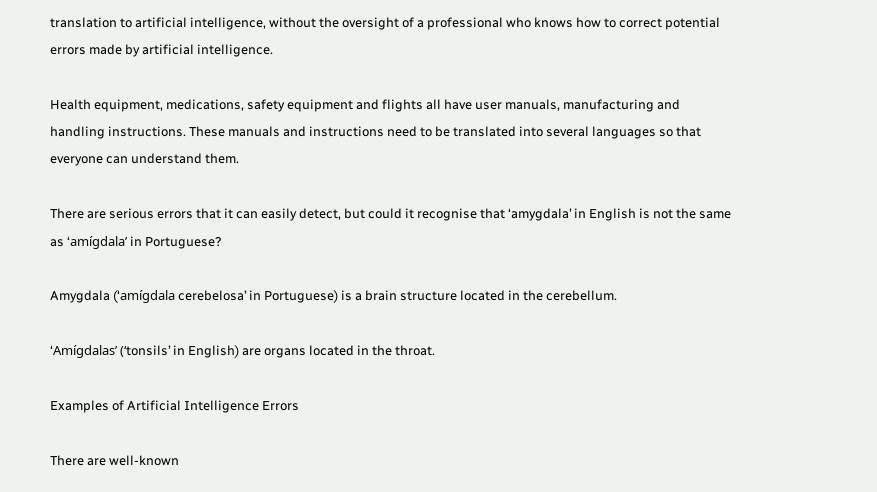translation to artificial intelligence, without the oversight of a professional who knows how to correct potential errors made by artificial intelligence.

Health equipment, medications, safety equipment and flights all have user manuals, manufacturing and handling instructions. These manuals and instructions need to be translated into several languages so that everyone can understand them.

There are serious errors that it can easily detect, but could it recognise that ‘amygdala’ in English is not the same as ‘amígdala’ in Portuguese?

Amygdala (‘amígdala cerebelosa’ in Portuguese) is a brain structure located in the cerebellum.

‘Amígdalas’ (‘tonsils’ in English) are organs located in the throat.

Examples of Artificial Intelligence Errors

There are well-known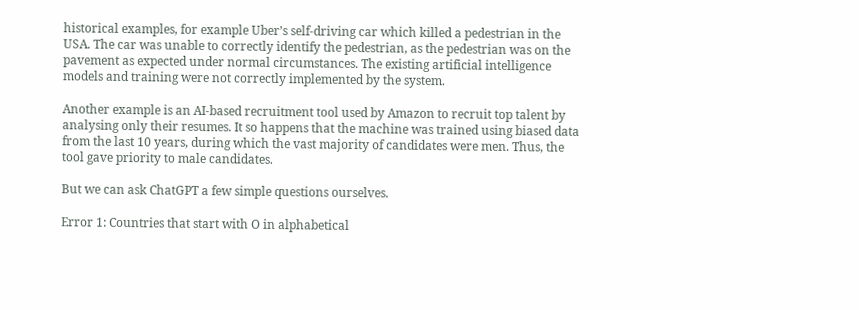historical examples, for example Uber’s self-driving car which killed a pedestrian in the USA. The car was unable to correctly identify the pedestrian, as the pedestrian was on the pavement as expected under normal circumstances. The existing artificial intelligence models and training were not correctly implemented by the system.

Another example is an AI-based recruitment tool used by Amazon to recruit top talent by analysing only their resumes. It so happens that the machine was trained using biased data from the last 10 years, during which the vast majority of candidates were men. Thus, the tool gave priority to male candidates.

But we can ask ChatGPT a few simple questions ourselves.

Error 1: Countries that start with O in alphabetical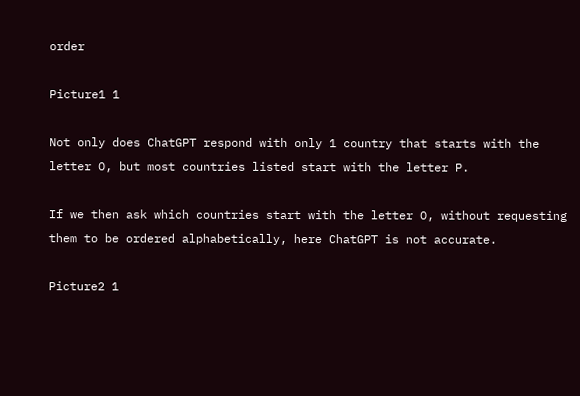order

Picture1 1

Not only does ChatGPT respond with only 1 country that starts with the letter O, but most countries listed start with the letter P.

If we then ask which countries start with the letter O, without requesting them to be ordered alphabetically, here ChatGPT is not accurate.

Picture2 1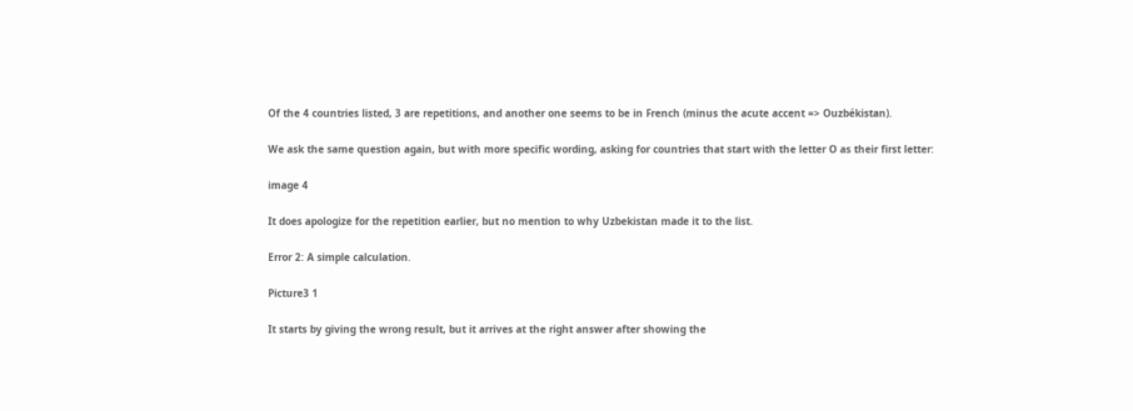Of the 4 countries listed, 3 are repetitions, and another one seems to be in French (minus the acute accent => Ouzbékistan).

We ask the same question again, but with more specific wording, asking for countries that start with the letter O as their first letter:

image 4

It does apologize for the repetition earlier, but no mention to why Uzbekistan made it to the list.

Error 2: A simple calculation.

Picture3 1

It starts by giving the wrong result, but it arrives at the right answer after showing the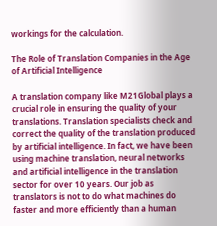workings for the calculation.

The Role of Translation Companies in the Age of Artificial Intelligence

A translation company like M21Global plays a crucial role in ensuring the quality of your translations. Translation specialists check and correct the quality of the translation produced by artificial intelligence. In fact, we have been using machine translation, neural networks and artificial intelligence in the translation sector for over 10 years. Our job as translators is not to do what machines do faster and more efficiently than a human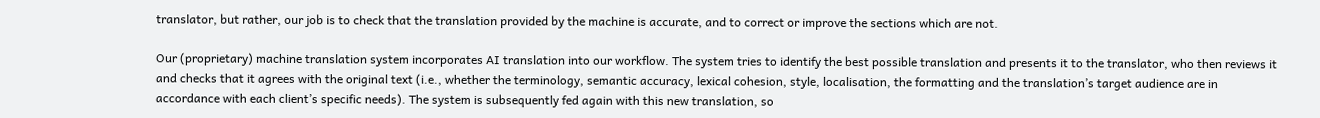translator, but rather, our job is to check that the translation provided by the machine is accurate, and to correct or improve the sections which are not.

Our (proprietary) machine translation system incorporates AI translation into our workflow. The system tries to identify the best possible translation and presents it to the translator, who then reviews it and checks that it agrees with the original text (i.e., whether the terminology, semantic accuracy, lexical cohesion, style, localisation, the formatting and the translation’s target audience are in accordance with each client’s specific needs). The system is subsequently fed again with this new translation, so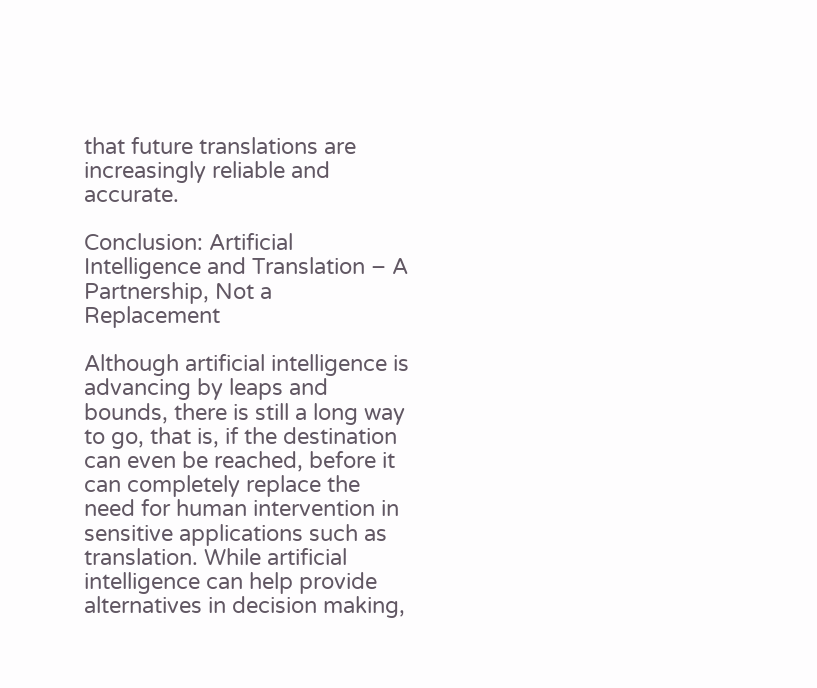that future translations are increasingly reliable and accurate.

Conclusion: Artificial Intelligence and Translation – A Partnership, Not a Replacement

Although artificial intelligence is advancing by leaps and bounds, there is still a long way to go, that is, if the destination can even be reached, before it can completely replace the need for human intervention in sensitive applications such as translation. While artificial intelligence can help provide alternatives in decision making,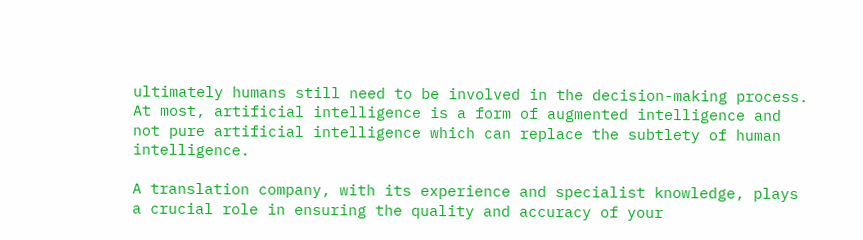ultimately humans still need to be involved in the decision-making process. At most, artificial intelligence is a form of augmented intelligence and not pure artificial intelligence which can replace the subtlety of human intelligence.

A translation company, with its experience and specialist knowledge, plays a crucial role in ensuring the quality and accuracy of your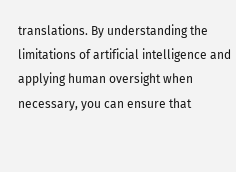translations. By understanding the limitations of artificial intelligence and applying human oversight when necessary, you can ensure that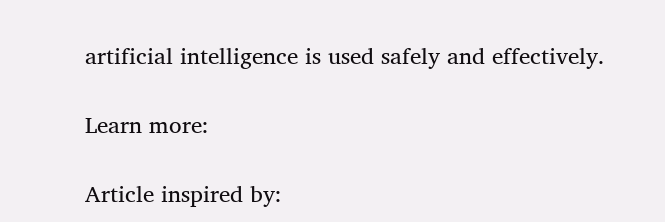artificial intelligence is used safely and effectively.

Learn more:

Article inspired by: